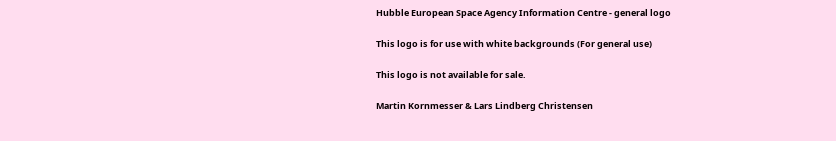Hubble European Space Agency Information Centre - general logo

This logo is for use with white backgrounds (For general use)

This logo is not available for sale.

Martin Kornmesser & Lars Lindberg Christensen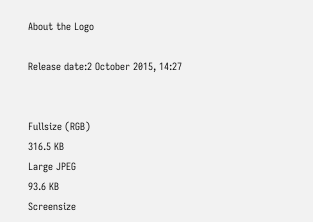About the Logo

Release date:2 October 2015, 14:27


Fullsize (RGB)
316.5 KB
Large JPEG
93.6 KB
Screensize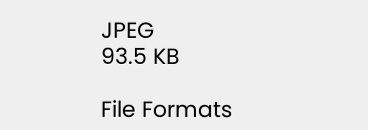JPEG
93.5 KB

File Formats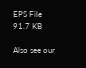EPS File
91.7 KB

Also see our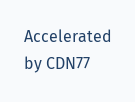Accelerated by CDN77